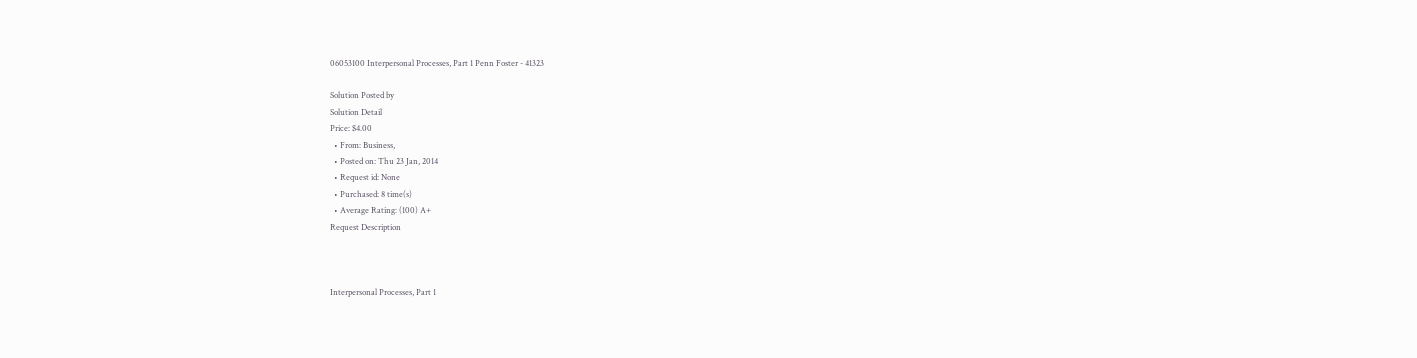06053100 Interpersonal Processes, Part 1 Penn Foster - 41323

Solution Posted by
Solution Detail
Price: $4.00
  • From: Business,
  • Posted on: Thu 23 Jan, 2014
  • Request id: None
  • Purchased: 8 time(s)
  • Average Rating: (100) A+
Request Description



Interpersonal Processes, Part 1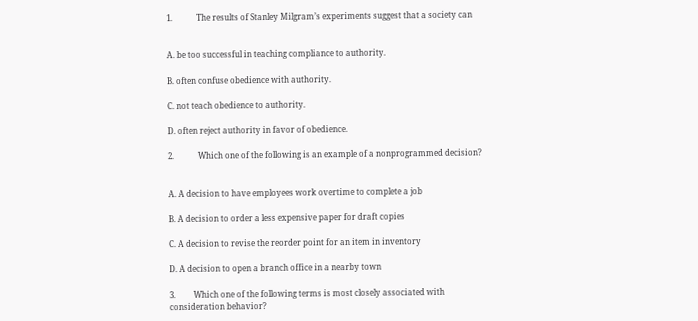1.            The results of Stanley Milgram’s experiments suggest that a society can


A. be too successful in teaching compliance to authority.

B. often confuse obedience with authority.

C. not teach obedience to authority.

D. often reject authority in favor of obedience.

2.            Which one of the following is an example of a nonprogrammed decision?


A. A decision to have employees work overtime to complete a job

B. A decision to order a less expensive paper for draft copies

C. A decision to revise the reorder point for an item in inventory

D. A decision to open a branch office in a nearby town

3.         Which one of the following terms is most closely associated with consideration behavior?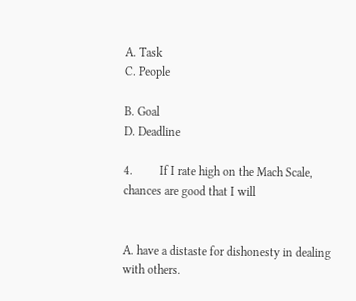A. Task                                                           C. People

B. Goal                                                            D. Deadline

4.         If I rate high on the Mach Scale, chances are good that I will


A. have a distaste for dishonesty in dealing with others.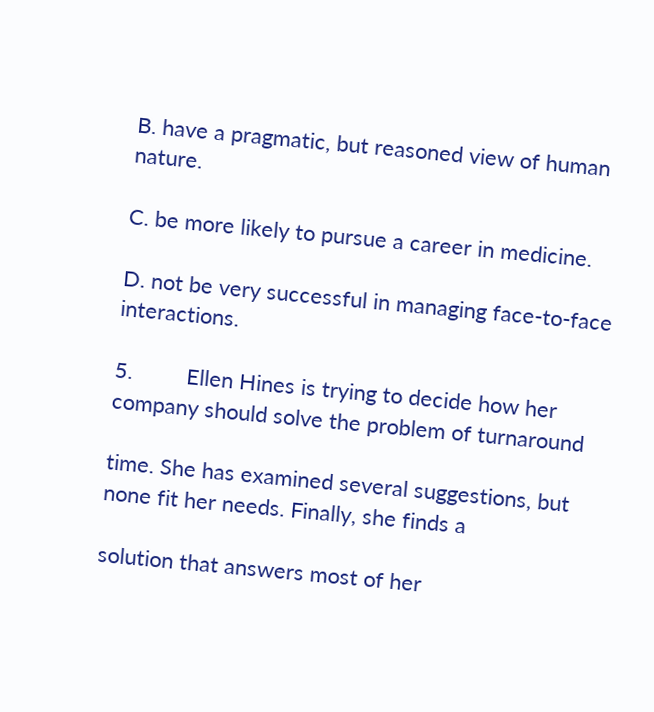B. have a pragmatic, but reasoned view of human nature.

C. be more likely to pursue a career in medicine.

D. not be very successful in managing face-to-face interactions.

5.         Ellen Hines is trying to decide how her company should solve the problem of turnaround

time. She has examined several suggestions, but none fit her needs. Finally, she finds a

solution that answers most of her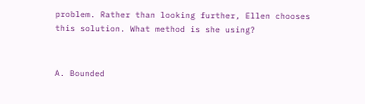problem. Rather than looking further, Ellen chooses this solution. What method is she using?


A. Bounded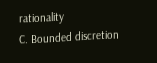rationality                                    C. Bounded discretion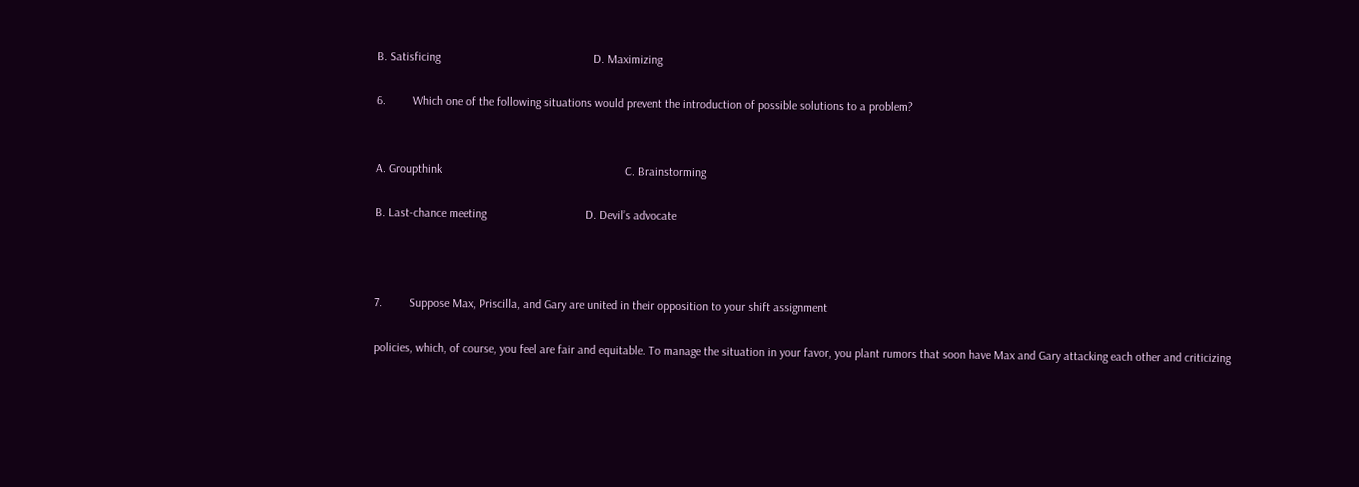B. Satisficing                                                   D. Maximizing

6.         Which one of the following situations would prevent the introduction of possible solutions to a problem?


A. Groupthink                                                             C. Brainstorming

B. Last-chance meeting                                 D. Devil’s advocate



7.         Suppose Max, Priscilla, and Gary are united in their opposition to your shift assignment

policies, which, of course, you feel are fair and equitable. To manage the situation in your favor, you plant rumors that soon have Max and Gary attacking each other and criticizing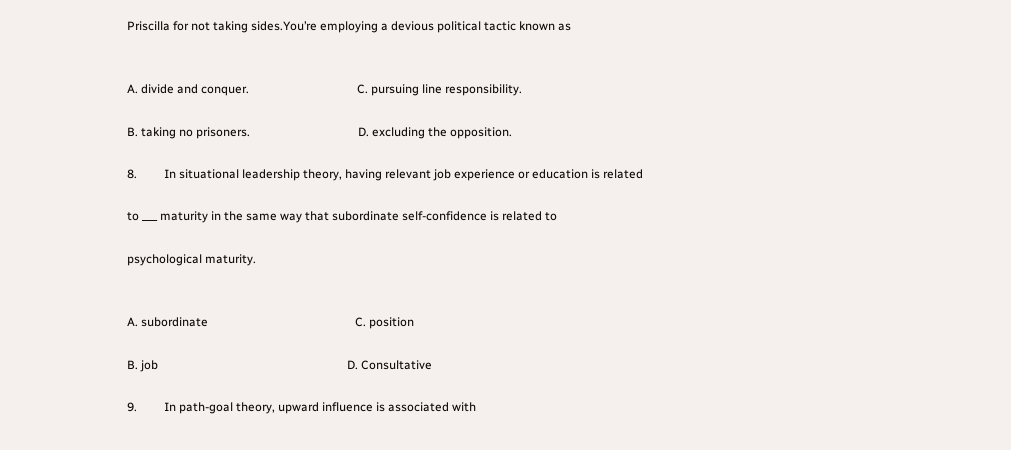Priscilla for not taking sides.You’re employing a devious political tactic known as


A. divide and conquer.                                    C. pursuing line responsibility.

B. taking no prisoners.                                    D. excluding the opposition.

8.         In situational leadership theory, having relevant job experience or education is related

to ___ maturity in the same way that subordinate self-confidence is related to

psychological maturity.


A. subordinate                                                 C. position

B. job                                                               D. Consultative

9.         In path-goal theory, upward influence is associated with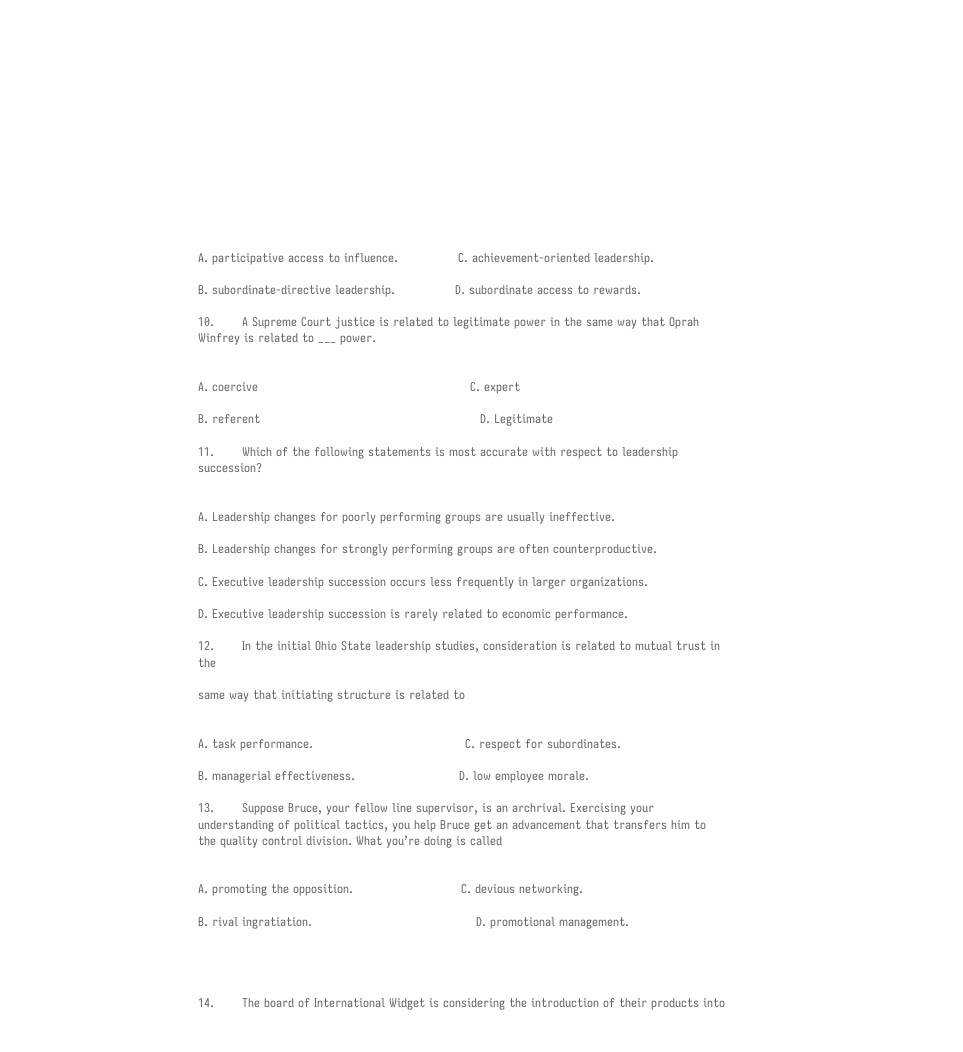A. participative access to influence.               C. achievement-oriented leadership.

B. subordinate-directive leadership.               D. subordinate access to rewards.

10.       A Supreme Court justice is related to legitimate power in the same way that Oprah Winfrey is related to ___ power.


A. coercive                                                     C. expert

B. referent                                                       D. Legitimate

11.       Which of the following statements is most accurate with respect to leadership succession?


A. Leadership changes for poorly performing groups are usually ineffective.

B. Leadership changes for strongly performing groups are often counterproductive.

C. Executive leadership succession occurs less frequently in larger organizations.

D. Executive leadership succession is rarely related to economic performance.

12.       In the initial Ohio State leadership studies, consideration is related to mutual trust in the

same way that initiating structure is related to


A. task performance.                                      C. respect for subordinates.

B. managerial effectiveness.                          D. low employee morale.

13.       Suppose Bruce, your fellow line supervisor, is an archrival. Exercising your understanding of political tactics, you help Bruce get an advancement that transfers him to the quality control division. What you’re doing is called


A. promoting the opposition.                           C. devious networking.

B. rival ingratiation.                                         D. promotional management.




14.       The board of International Widget is considering the introduction of their products into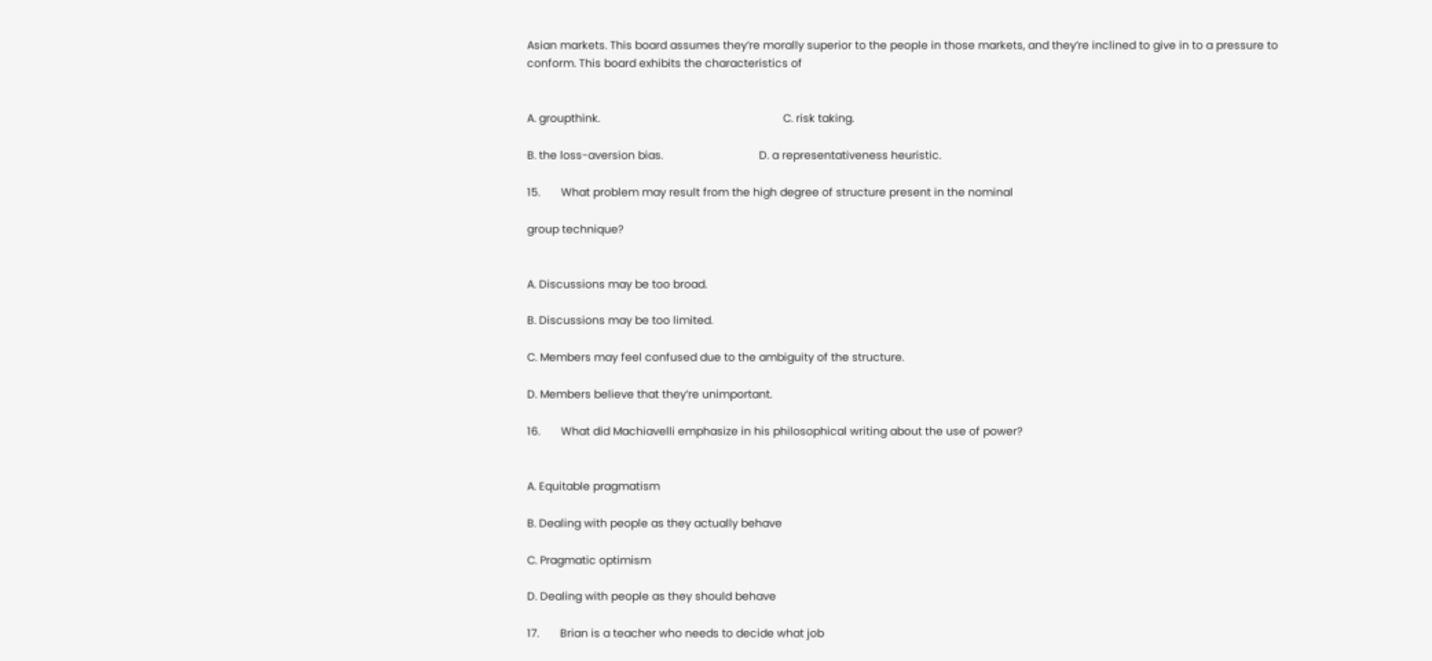Asian markets. This board assumes they’re morally superior to the people in those markets, and they’re inclined to give in to a pressure to conform. This board exhibits the characteristics of


A. groupthink.                                                             C. risk taking.

B. the loss-aversion bias.                                D. a representativeness heuristic.

15.       What problem may result from the high degree of structure present in the nominal

group technique?


A. Discussions may be too broad.

B. Discussions may be too limited.

C. Members may feel confused due to the ambiguity of the structure.

D. Members believe that they’re unimportant.

16.       What did Machiavelli emphasize in his philosophical writing about the use of power?


A. Equitable pragmatism

B. Dealing with people as they actually behave

C. Pragmatic optimism

D. Dealing with people as they should behave

17.       Brian is a teacher who needs to decide what job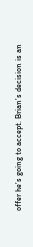offer he’s going to accept. Brian’s decision is an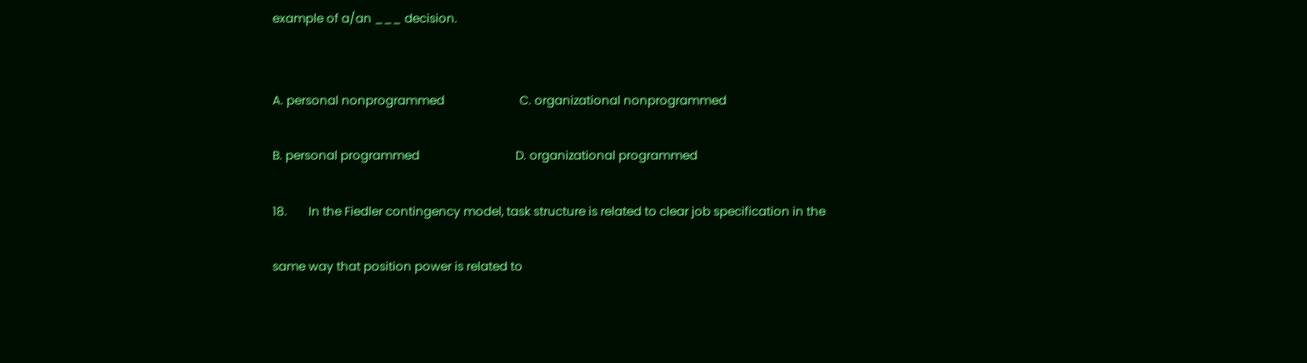example of a/an ___ decision.


A. personal nonprogrammed                         C. organizational nonprogrammed

B. personal programmed                                D. organizational programmed

18.       In the Fiedler contingency model, task structure is related to clear job specification in the

same way that position power is related to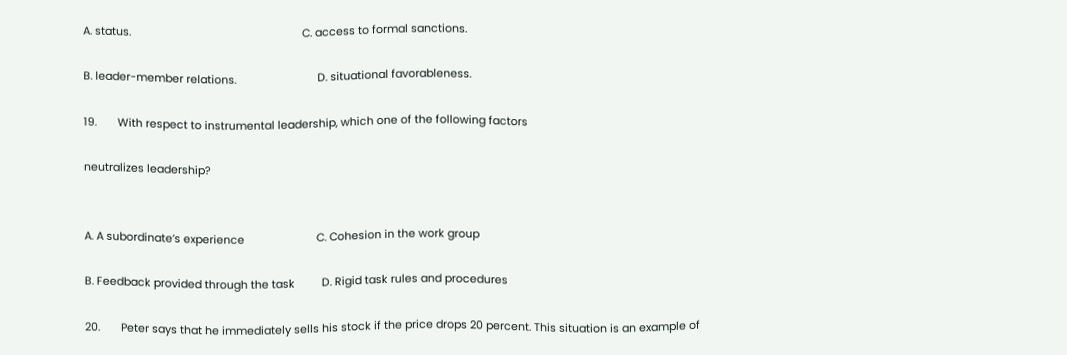A. status.                                                         C. access to formal sanctions.

B. leader-member relations.                           D. situational favorableness.

19.       With respect to instrumental leadership, which one of the following factors

neutralizes leadership?


A. A subordinate’s experience                        C. Cohesion in the work group

B. Feedback provided through the task         D. Rigid task rules and procedures

20.       Peter says that he immediately sells his stock if the price drops 20 percent. This situation is an example of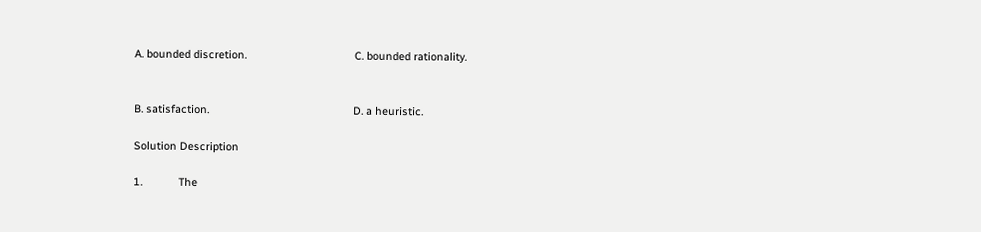A. bounded discretion.                                    C. bounded rationality.


B. satisfaction.                                                D. a heuristic.

Solution Description

1.            The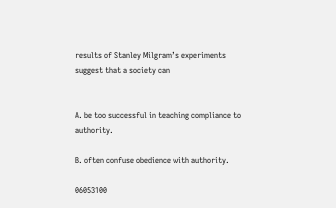results of Stanley Milgram’s experiments suggest that a society can


A. be too successful in teaching compliance to authority.

B. often confuse obedience with authority.

06053100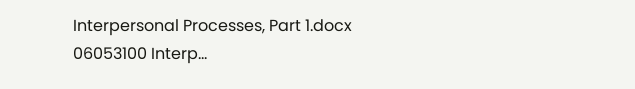Interpersonal Processes, Part 1.docx
06053100 Interp...